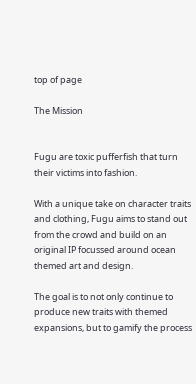top of page

The Mission


Fugu are toxic pufferfish that turn their victims into fashion.

With a unique take on character traits and clothing, Fugu aims to stand out from the crowd and build on an original IP focussed around ocean themed art and design.

The goal is to not only continue to produce new traits with themed expansions, but to gamify the process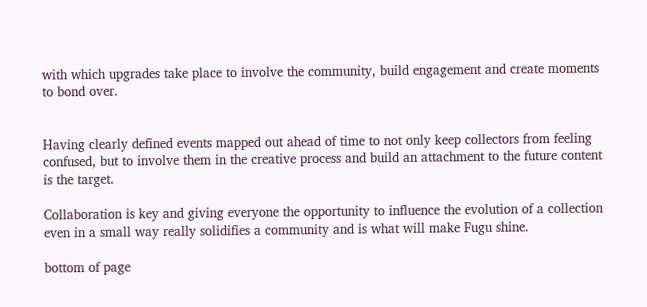with which upgrades take place to involve the community, build engagement and create moments to bond over.


Having clearly defined events mapped out ahead of time to not only keep collectors from feeling confused, but to involve them in the creative process and build an attachment to the future content is the target.

Collaboration is key and giving everyone the opportunity to influence the evolution of a collection even in a small way really solidifies a community and is what will make Fugu shine.

bottom of page